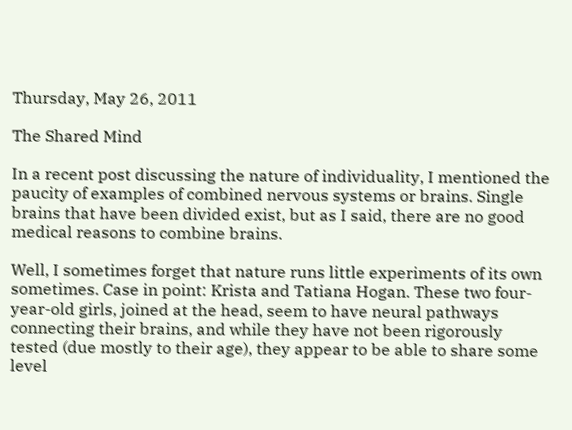Thursday, May 26, 2011

The Shared Mind

In a recent post discussing the nature of individuality, I mentioned the paucity of examples of combined nervous systems or brains. Single brains that have been divided exist, but as I said, there are no good medical reasons to combine brains.

Well, I sometimes forget that nature runs little experiments of its own sometimes. Case in point: Krista and Tatiana Hogan. These two four-year-old girls, joined at the head, seem to have neural pathways connecting their brains, and while they have not been rigorously tested (due mostly to their age), they appear to be able to share some level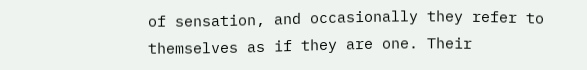of sensation, and occasionally they refer to themselves as if they are one. Their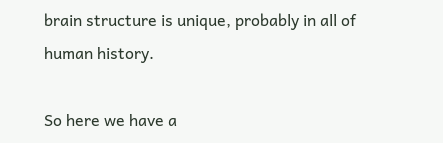brain structure is unique, probably in all of human history.

So here we have a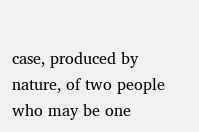case, produced by nature, of two people who may be one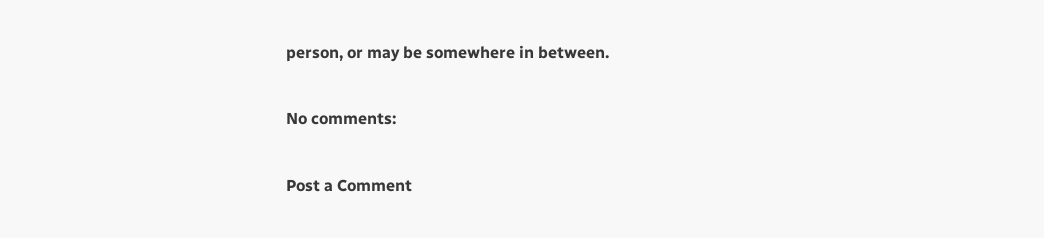person, or may be somewhere in between.

No comments:

Post a Comment